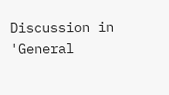Discussion in 'General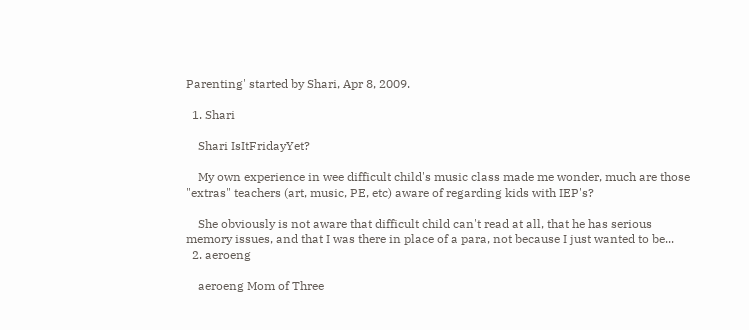Parenting' started by Shari, Apr 8, 2009.

  1. Shari

    Shari IsItFridayYet?

    My own experience in wee difficult child's music class made me wonder, much are those "extras" teachers (art, music, PE, etc) aware of regarding kids with IEP's?

    She obviously is not aware that difficult child can't read at all, that he has serious memory issues, and that I was there in place of a para, not because I just wanted to be...
  2. aeroeng

    aeroeng Mom of Three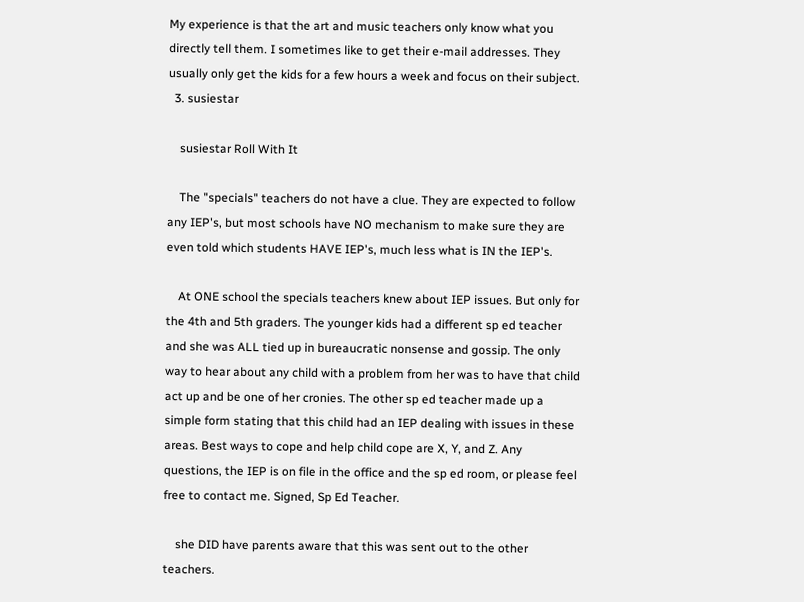My experience is that the art and music teachers only know what you directly tell them. I sometimes like to get their e-mail addresses. They usually only get the kids for a few hours a week and focus on their subject.
  3. susiestar

    susiestar Roll With It

    The "specials" teachers do not have a clue. They are expected to follow any IEP's, but most schools have NO mechanism to make sure they are even told which students HAVE IEP's, much less what is IN the IEP's.

    At ONE school the specials teachers knew about IEP issues. But only for the 4th and 5th graders. The younger kids had a different sp ed teacher and she was ALL tied up in bureaucratic nonsense and gossip. The only way to hear about any child with a problem from her was to have that child act up and be one of her cronies. The other sp ed teacher made up a simple form stating that this child had an IEP dealing with issues in these areas. Best ways to cope and help child cope are X, Y, and Z. Any questions, the IEP is on file in the office and the sp ed room, or please feel free to contact me. Signed, Sp Ed Teacher.

    she DID have parents aware that this was sent out to the other teachers.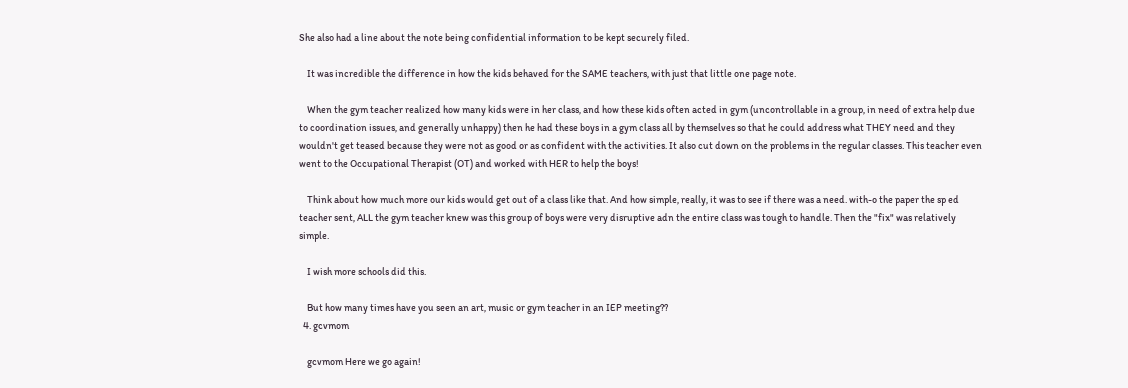She also had a line about the note being confidential information to be kept securely filed.

    It was incredible the difference in how the kids behaved for the SAME teachers, with just that little one page note.

    When the gym teacher realized how many kids were in her class, and how these kids often acted in gym (uncontrollable in a group, in need of extra help due to coordination issues, and generally unhappy) then he had these boys in a gym class all by themselves so that he could address what THEY need and they wouldn't get teased because they were not as good or as confident with the activities. It also cut down on the problems in the regular classes. This teacher even went to the Occupational Therapist (OT) and worked with HER to help the boys!

    Think about how much more our kids would get out of a class like that. And how simple, really, it was to see if there was a need. with-o the paper the sp ed teacher sent, ALL the gym teacher knew was this group of boys were very disruptive adn the entire class was tough to handle. Then the "fix" was relatively simple.

    I wish more schools did this.

    But how many times have you seen an art, music or gym teacher in an IEP meeting??
  4. gcvmom

    gcvmom Here we go again!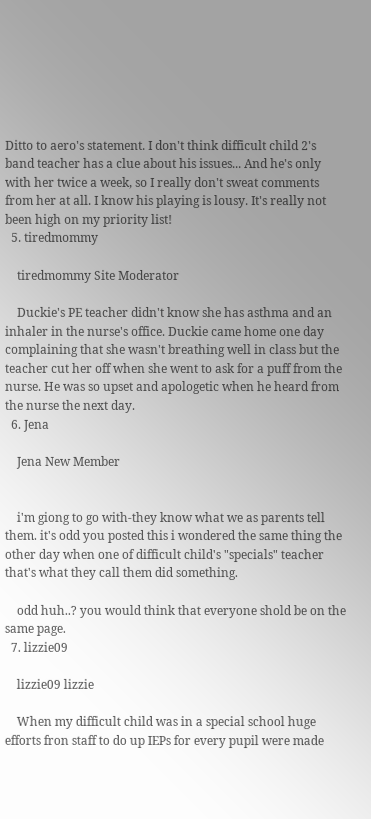Ditto to aero's statement. I don't think difficult child 2's band teacher has a clue about his issues... And he's only with her twice a week, so I really don't sweat comments from her at all. I know his playing is lousy. It's really not been high on my priority list!
  5. tiredmommy

    tiredmommy Site Moderator

    Duckie's PE teacher didn't know she has asthma and an inhaler in the nurse's office. Duckie came home one day complaining that she wasn't breathing well in class but the teacher cut her off when she went to ask for a puff from the nurse. He was so upset and apologetic when he heard from the nurse the next day.
  6. Jena

    Jena New Member


    i'm giong to go with-they know what we as parents tell them. it's odd you posted this i wondered the same thing the other day when one of difficult child's "specials" teacher that's what they call them did something.

    odd huh..? you would think that everyone shold be on the same page.
  7. lizzie09

    lizzie09 lizzie

    When my difficult child was in a special school huge efforts fron staff to do up IEPs for every pupil were made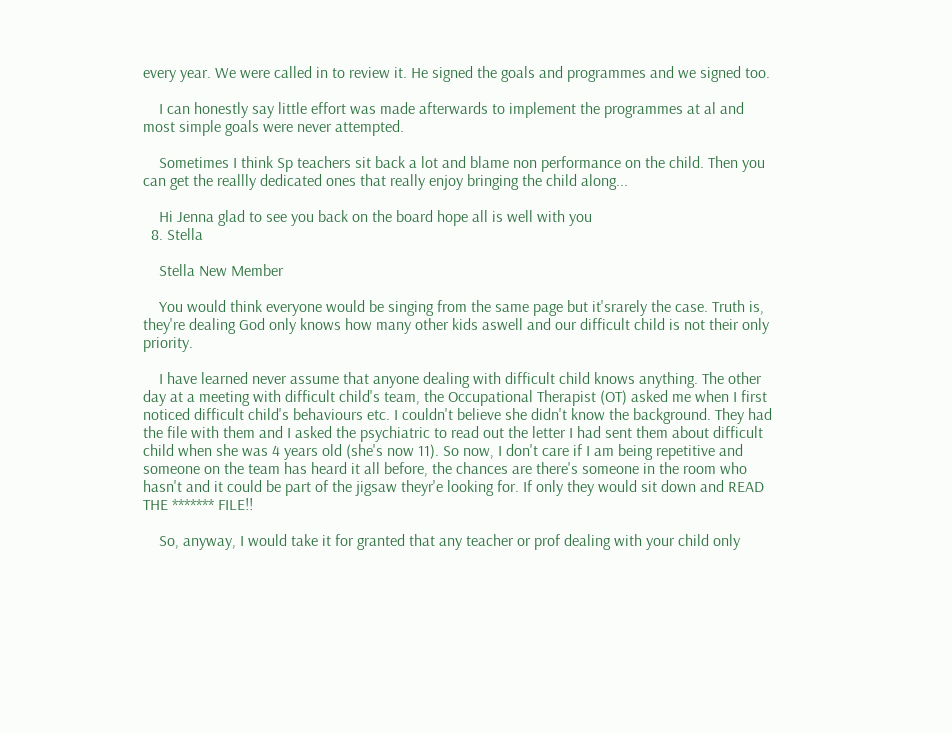every year. We were called in to review it. He signed the goals and programmes and we signed too.

    I can honestly say little effort was made afterwards to implement the programmes at al and most simple goals were never attempted.

    Sometimes I think Sp teachers sit back a lot and blame non performance on the child. Then you can get the reallly dedicated ones that really enjoy bringing the child along...

    Hi Jenna glad to see you back on the board hope all is well with you
  8. Stella

    Stella New Member

    You would think everyone would be singing from the same page but it'srarely the case. Truth is, they're dealing God only knows how many other kids aswell and our difficult child is not their only priority.

    I have learned never assume that anyone dealing with difficult child knows anything. The other day at a meeting with difficult child's team, the Occupational Therapist (OT) asked me when I first noticed difficult child's behaviours etc. I couldn't believe she didn't know the background. They had the file with them and I asked the psychiatric to read out the letter I had sent them about difficult child when she was 4 years old (she's now 11). So now, I don't care if I am being repetitive and someone on the team has heard it all before, the chances are there's someone in the room who hasn't and it could be part of the jigsaw theyr'e looking for. If only they would sit down and READ THE ******* FILE!!

    So, anyway, I would take it for granted that any teacher or prof dealing with your child only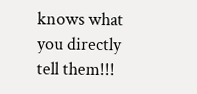knows what you directly tell them!!!